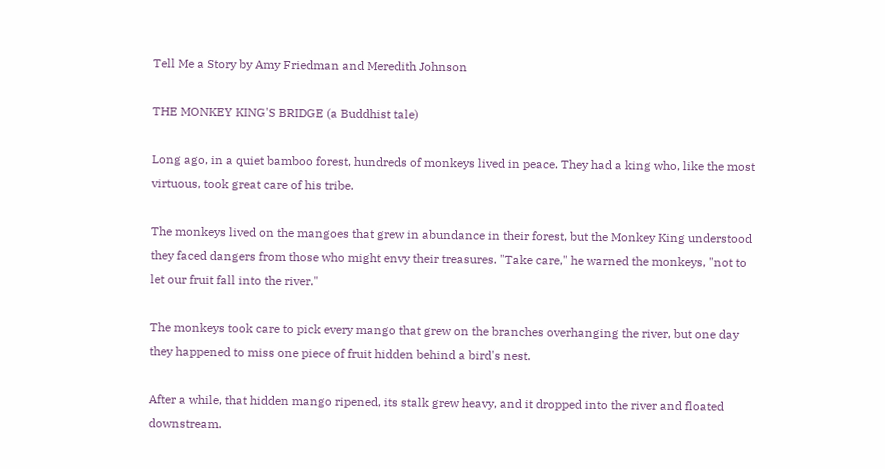Tell Me a Story by Amy Friedman and Meredith Johnson

THE MONKEY KING'S BRIDGE (a Buddhist tale)

Long ago, in a quiet bamboo forest, hundreds of monkeys lived in peace. They had a king who, like the most virtuous, took great care of his tribe.

The monkeys lived on the mangoes that grew in abundance in their forest, but the Monkey King understood they faced dangers from those who might envy their treasures. "Take care," he warned the monkeys, "not to let our fruit fall into the river."

The monkeys took care to pick every mango that grew on the branches overhanging the river, but one day they happened to miss one piece of fruit hidden behind a bird's nest.

After a while, that hidden mango ripened, its stalk grew heavy, and it dropped into the river and floated downstream.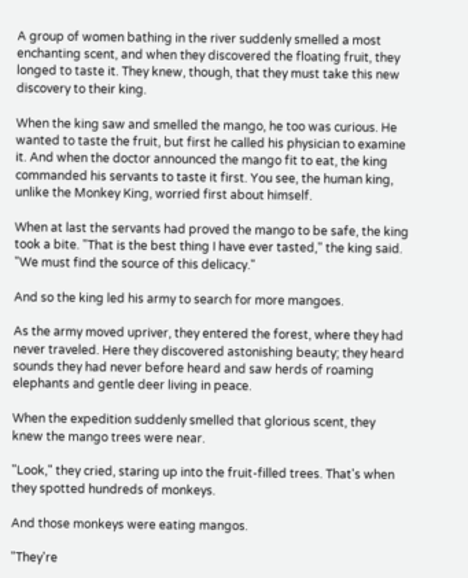A group of women bathing in the river suddenly smelled a most enchanting scent, and when they discovered the floating fruit, they longed to taste it. They knew, though, that they must take this new discovery to their king.

When the king saw and smelled the mango, he too was curious. He wanted to taste the fruit, but first he called his physician to examine it. And when the doctor announced the mango fit to eat, the king commanded his servants to taste it first. You see, the human king, unlike the Monkey King, worried first about himself.

When at last the servants had proved the mango to be safe, the king took a bite. "That is the best thing I have ever tasted," the king said. "We must find the source of this delicacy."

And so the king led his army to search for more mangoes.

As the army moved upriver, they entered the forest, where they had never traveled. Here they discovered astonishing beauty; they heard sounds they had never before heard and saw herds of roaming elephants and gentle deer living in peace.

When the expedition suddenly smelled that glorious scent, they knew the mango trees were near.

"Look," they cried, staring up into the fruit-filled trees. That's when they spotted hundreds of monkeys.

And those monkeys were eating mangos.

"They're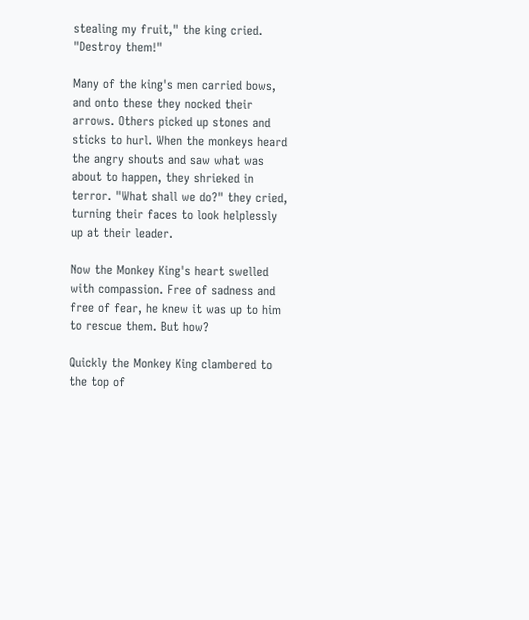stealing my fruit," the king cried. "Destroy them!"

Many of the king's men carried bows, and onto these they nocked their arrows. Others picked up stones and sticks to hurl. When the monkeys heard the angry shouts and saw what was about to happen, they shrieked in terror. "What shall we do?" they cried, turning their faces to look helplessly up at their leader.

Now the Monkey King's heart swelled with compassion. Free of sadness and free of fear, he knew it was up to him to rescue them. But how?

Quickly the Monkey King clambered to the top of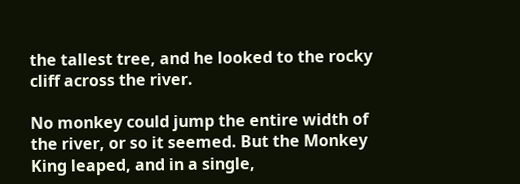the tallest tree, and he looked to the rocky cliff across the river.

No monkey could jump the entire width of the river, or so it seemed. But the Monkey King leaped, and in a single,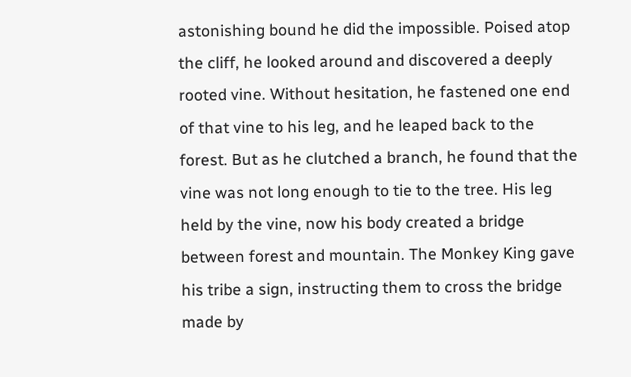astonishing bound he did the impossible. Poised atop the cliff, he looked around and discovered a deeply rooted vine. Without hesitation, he fastened one end of that vine to his leg, and he leaped back to the forest. But as he clutched a branch, he found that the vine was not long enough to tie to the tree. His leg held by the vine, now his body created a bridge between forest and mountain. The Monkey King gave his tribe a sign, instructing them to cross the bridge made by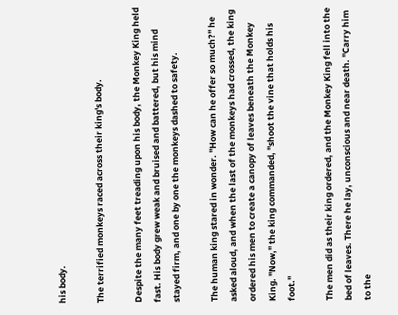his body.

The terrified monkeys raced across their king's body.

Despite the many feet treading upon his body, the Monkey King held fast. His body grew weak and bruised and battered, but his mind stayed firm, and one by one the monkeys dashed to safety.

The human king stared in wonder. "How can he offer so much?" he asked aloud, and when the last of the monkeys had crossed, the king ordered his men to create a canopy of leaves beneath the Monkey King. "Now," the king commanded, "shoot the vine that holds his foot."

The men did as their king ordered, and the Monkey King fell into the bed of leaves. There he lay, unconscious and near death. "Carry him to the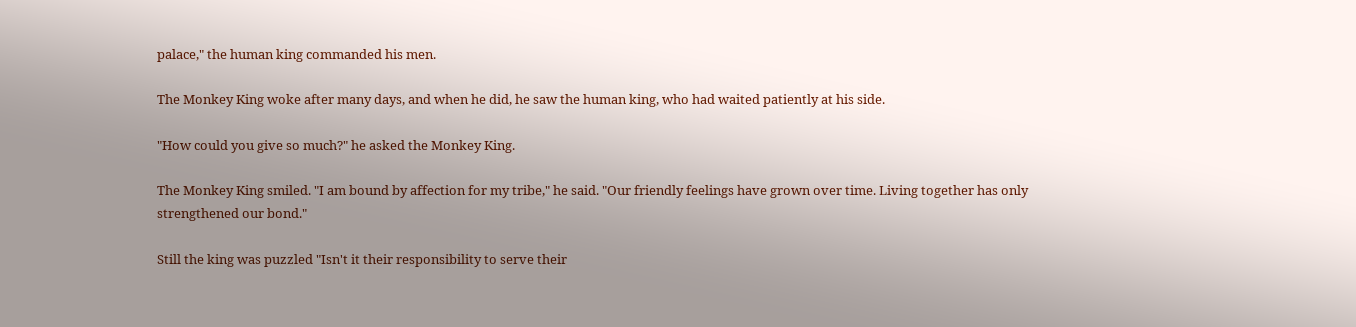palace," the human king commanded his men.

The Monkey King woke after many days, and when he did, he saw the human king, who had waited patiently at his side.

"How could you give so much?" he asked the Monkey King.

The Monkey King smiled. "I am bound by affection for my tribe," he said. "Our friendly feelings have grown over time. Living together has only strengthened our bond."

Still the king was puzzled "Isn't it their responsibility to serve their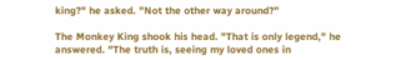king?" he asked. "Not the other way around?"

The Monkey King shook his head. "That is only legend," he answered. "The truth is, seeing my loved ones in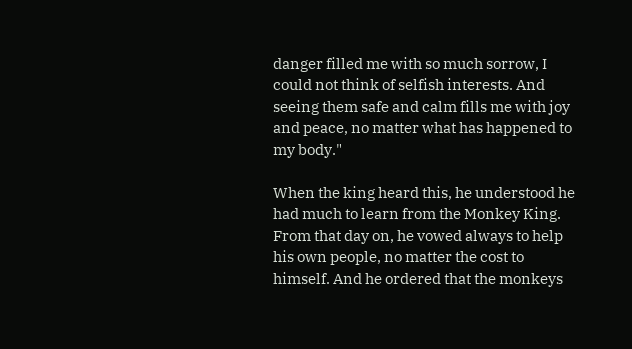danger filled me with so much sorrow, I could not think of selfish interests. And seeing them safe and calm fills me with joy and peace, no matter what has happened to my body."

When the king heard this, he understood he had much to learn from the Monkey King. From that day on, he vowed always to help his own people, no matter the cost to himself. And he ordered that the monkeys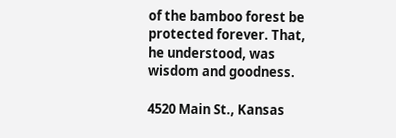of the bamboo forest be protected forever. That, he understood, was wisdom and goodness.

4520 Main St., Kansas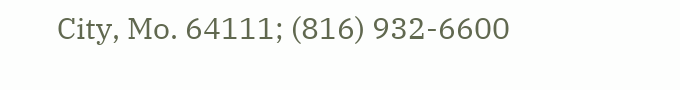City, Mo. 64111; (816) 932-6600